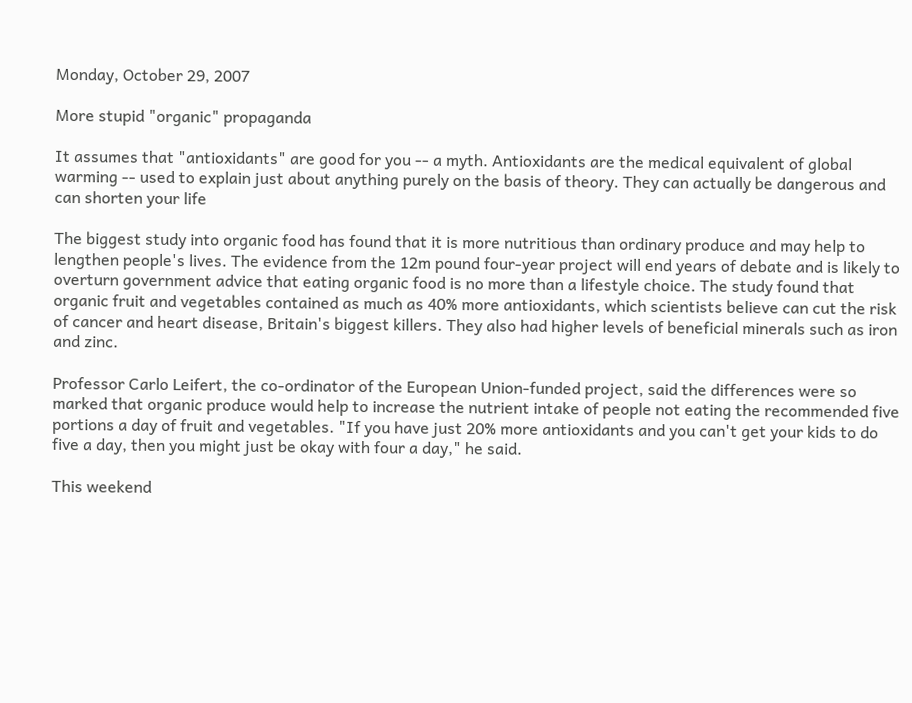Monday, October 29, 2007

More stupid "organic" propaganda

It assumes that "antioxidants" are good for you -- a myth. Antioxidants are the medical equivalent of global warming -- used to explain just about anything purely on the basis of theory. They can actually be dangerous and can shorten your life

The biggest study into organic food has found that it is more nutritious than ordinary produce and may help to lengthen people's lives. The evidence from the 12m pound four-year project will end years of debate and is likely to overturn government advice that eating organic food is no more than a lifestyle choice. The study found that organic fruit and vegetables contained as much as 40% more antioxidants, which scientists believe can cut the risk of cancer and heart disease, Britain's biggest killers. They also had higher levels of beneficial minerals such as iron and zinc.

Professor Carlo Leifert, the co-ordinator of the European Union-funded project, said the differences were so marked that organic produce would help to increase the nutrient intake of people not eating the recommended five portions a day of fruit and vegetables. "If you have just 20% more antioxidants and you can't get your kids to do five a day, then you might just be okay with four a day," he said.

This weekend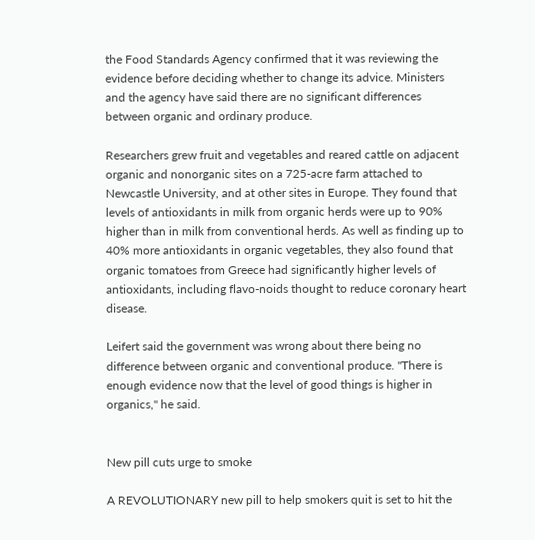the Food Standards Agency confirmed that it was reviewing the evidence before deciding whether to change its advice. Ministers and the agency have said there are no significant differences between organic and ordinary produce.

Researchers grew fruit and vegetables and reared cattle on adjacent organic and nonorganic sites on a 725-acre farm attached to Newcastle University, and at other sites in Europe. They found that levels of antioxidants in milk from organic herds were up to 90% higher than in milk from conventional herds. As well as finding up to 40% more antioxidants in organic vegetables, they also found that organic tomatoes from Greece had significantly higher levels of antioxidants, including flavo-noids thought to reduce coronary heart disease.

Leifert said the government was wrong about there being no difference between organic and conventional produce. "There is enough evidence now that the level of good things is higher in organics," he said.


New pill cuts urge to smoke

A REVOLUTIONARY new pill to help smokers quit is set to hit the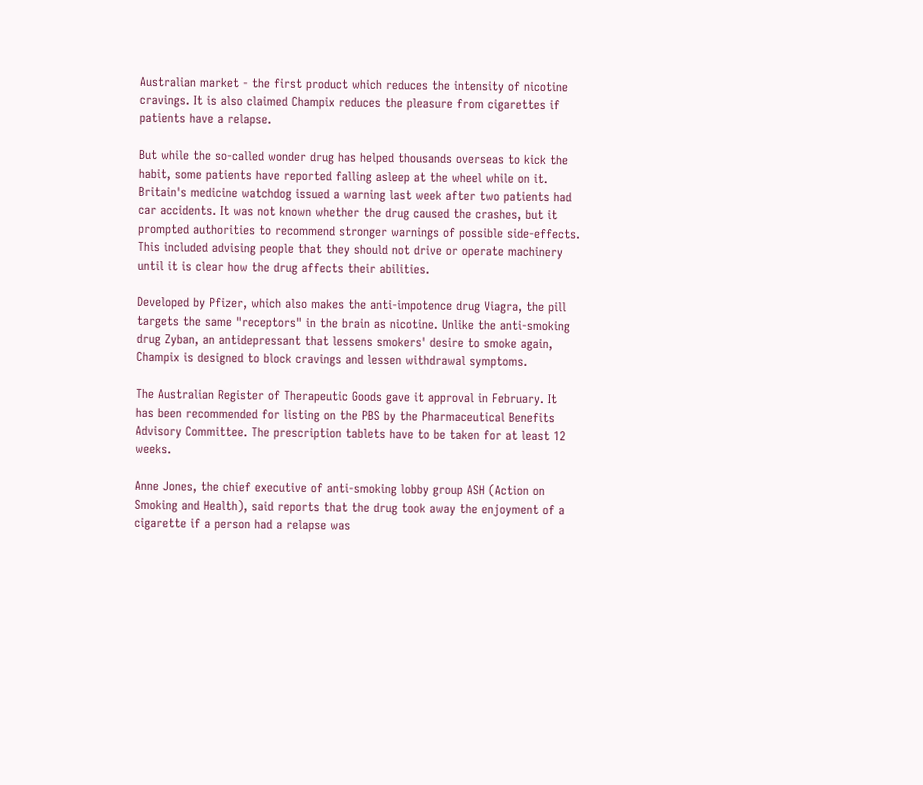Australian market - the first product which reduces the intensity of nicotine cravings. It is also claimed Champix reduces the pleasure from cigarettes if patients have a relapse.

But while the so-called wonder drug has helped thousands overseas to kick the habit, some patients have reported falling asleep at the wheel while on it. Britain's medicine watchdog issued a warning last week after two patients had car accidents. It was not known whether the drug caused the crashes, but it prompted authorities to recommend stronger warnings of possible side-effects. This included advising people that they should not drive or operate machinery until it is clear how the drug affects their abilities.

Developed by Pfizer, which also makes the anti-impotence drug Viagra, the pill targets the same "receptors" in the brain as nicotine. Unlike the anti-smoking drug Zyban, an antidepressant that lessens smokers' desire to smoke again, Champix is designed to block cravings and lessen withdrawal symptoms.

The Australian Register of Therapeutic Goods gave it approval in February. It has been recommended for listing on the PBS by the Pharmaceutical Benefits Advisory Committee. The prescription tablets have to be taken for at least 12 weeks.

Anne Jones, the chief executive of anti-smoking lobby group ASH (Action on Smoking and Health), said reports that the drug took away the enjoyment of a cigarette if a person had a relapse was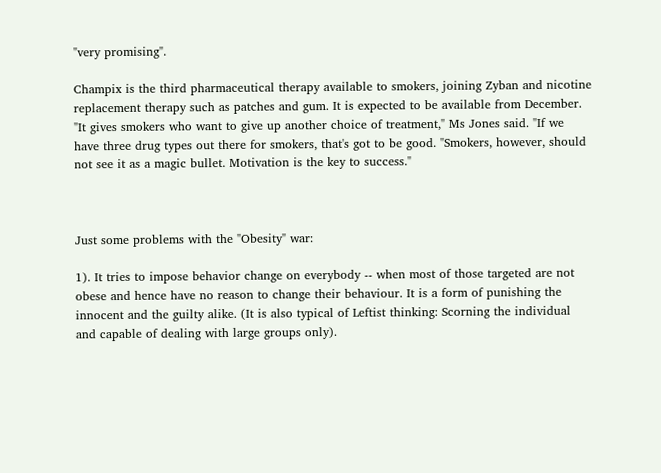"very promising".

Champix is the third pharmaceutical therapy available to smokers, joining Zyban and nicotine replacement therapy such as patches and gum. It is expected to be available from December. "It gives smokers who want to give up another choice of treatment," Ms Jones said. "If we have three drug types out there for smokers, that's got to be good. "Smokers, however, should not see it as a magic bullet. Motivation is the key to success."



Just some problems with the "Obesity" war:

1). It tries to impose behavior change on everybody -- when most of those targeted are not obese and hence have no reason to change their behaviour. It is a form of punishing the innocent and the guilty alike. (It is also typical of Leftist thinking: Scorning the individual and capable of dealing with large groups only).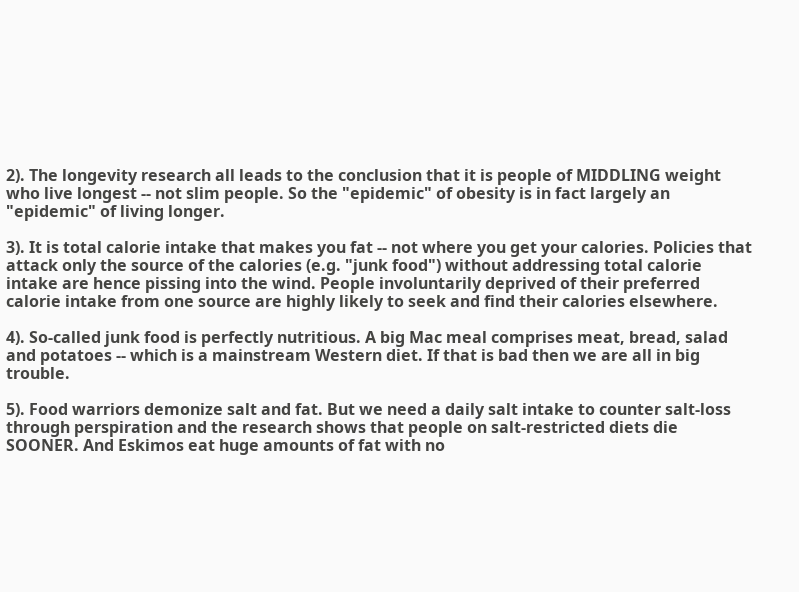2). The longevity research all leads to the conclusion that it is people of MIDDLING weight who live longest -- not slim people. So the "epidemic" of obesity is in fact largely an "epidemic" of living longer.

3). It is total calorie intake that makes you fat -- not where you get your calories. Policies that attack only the source of the calories (e.g. "junk food") without addressing total calorie intake are hence pissing into the wind. People involuntarily deprived of their preferred calorie intake from one source are highly likely to seek and find their calories elsewhere.

4). So-called junk food is perfectly nutritious. A big Mac meal comprises meat, bread, salad and potatoes -- which is a mainstream Western diet. If that is bad then we are all in big trouble.

5). Food warriors demonize salt and fat. But we need a daily salt intake to counter salt-loss through perspiration and the research shows that people on salt-restricted diets die SOONER. And Eskimos eat huge amounts of fat with no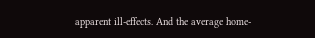apparent ill-effects. And the average home-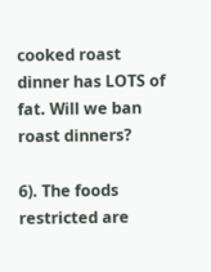cooked roast dinner has LOTS of fat. Will we ban roast dinners?

6). The foods restricted are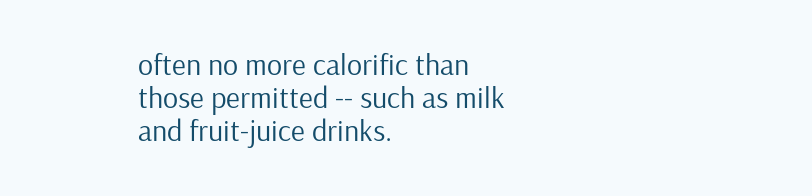often no more calorific than those permitted -- such as milk and fruit-juice drinks.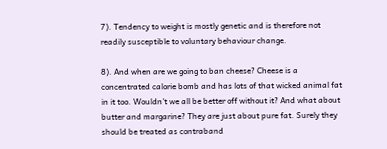7). Tendency to weight is mostly genetic and is therefore not readily susceptible to voluntary behaviour change.

8). And when are we going to ban cheese? Cheese is a concentrated calorie bomb and has lots of that wicked animal fat in it too. Wouldn't we all be better off without it? And what about butter and margarine? They are just about pure fat. Surely they should be treated as contraband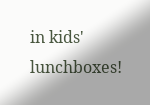in kids' lunchboxes!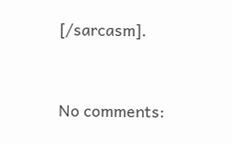[/sarcasm].


No comments: